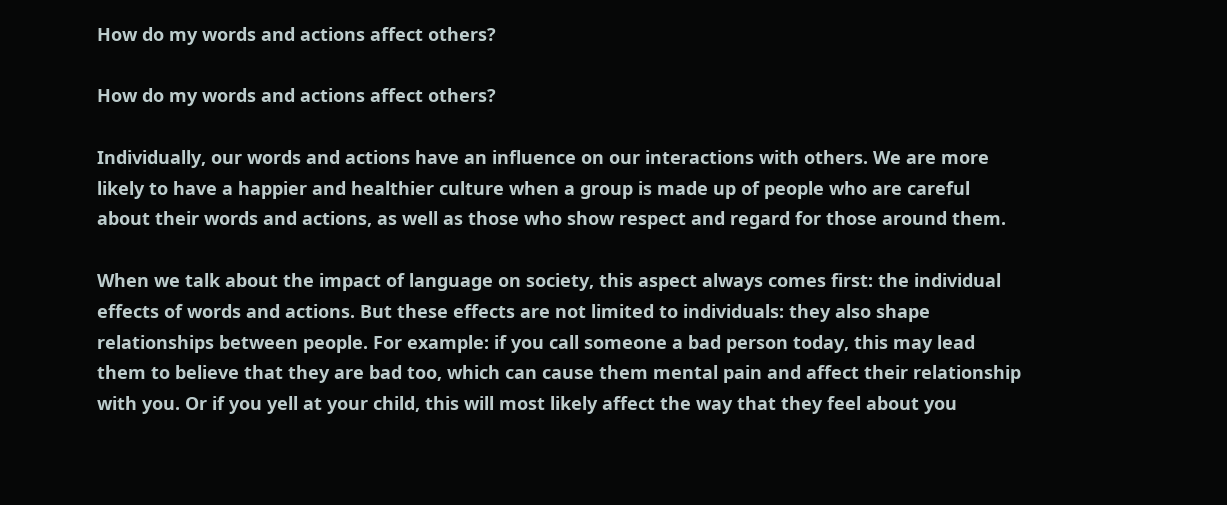How do my words and actions affect others?

How do my words and actions affect others?

Individually, our words and actions have an influence on our interactions with others. We are more likely to have a happier and healthier culture when a group is made up of people who are careful about their words and actions, as well as those who show respect and regard for those around them.

When we talk about the impact of language on society, this aspect always comes first: the individual effects of words and actions. But these effects are not limited to individuals: they also shape relationships between people. For example: if you call someone a bad person today, this may lead them to believe that they are bad too, which can cause them mental pain and affect their relationship with you. Or if you yell at your child, this will most likely affect the way that they feel about you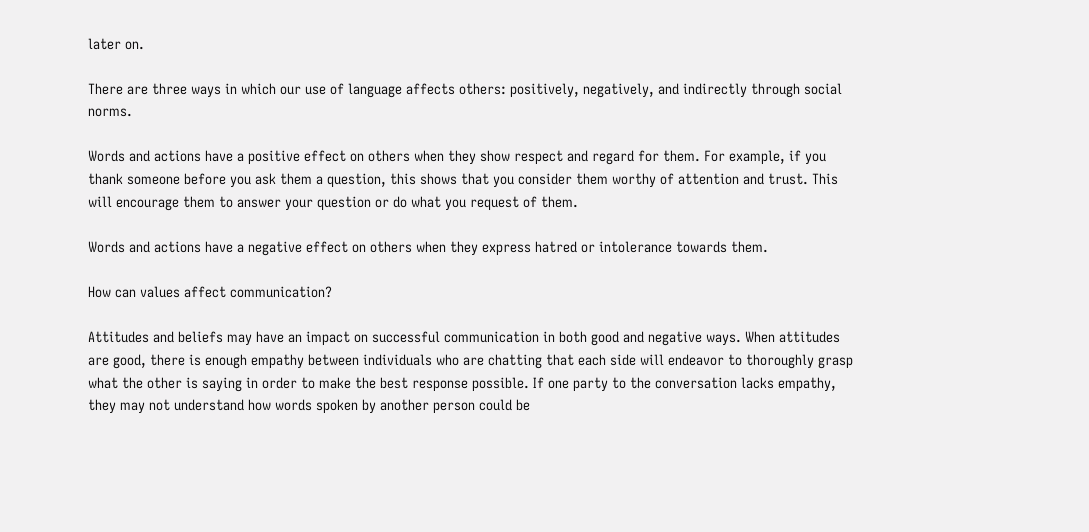later on.

There are three ways in which our use of language affects others: positively, negatively, and indirectly through social norms.

Words and actions have a positive effect on others when they show respect and regard for them. For example, if you thank someone before you ask them a question, this shows that you consider them worthy of attention and trust. This will encourage them to answer your question or do what you request of them.

Words and actions have a negative effect on others when they express hatred or intolerance towards them.

How can values affect communication?

Attitudes and beliefs may have an impact on successful communication in both good and negative ways. When attitudes are good, there is enough empathy between individuals who are chatting that each side will endeavor to thoroughly grasp what the other is saying in order to make the best response possible. If one party to the conversation lacks empathy, they may not understand how words spoken by another person could be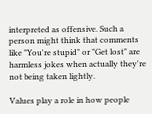interpreted as offensive. Such a person might think that comments like "You're stupid" or "Get lost" are harmless jokes when actually they're not being taken lightly.

Values play a role in how people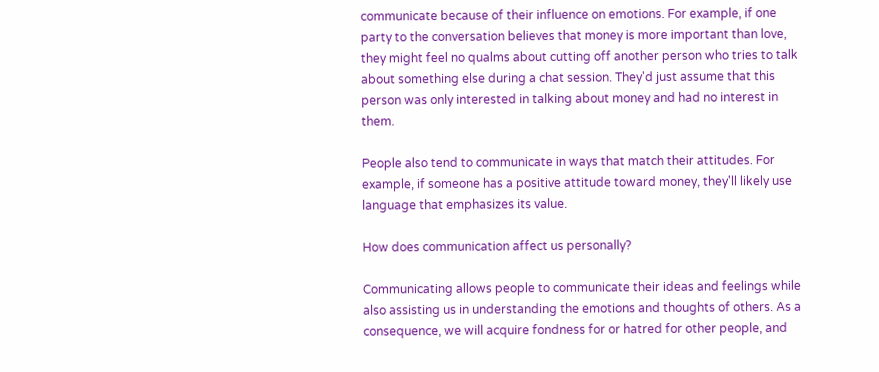communicate because of their influence on emotions. For example, if one party to the conversation believes that money is more important than love, they might feel no qualms about cutting off another person who tries to talk about something else during a chat session. They'd just assume that this person was only interested in talking about money and had no interest in them.

People also tend to communicate in ways that match their attitudes. For example, if someone has a positive attitude toward money, they'll likely use language that emphasizes its value.

How does communication affect us personally?

Communicating allows people to communicate their ideas and feelings while also assisting us in understanding the emotions and thoughts of others. As a consequence, we will acquire fondness for or hatred for other people, and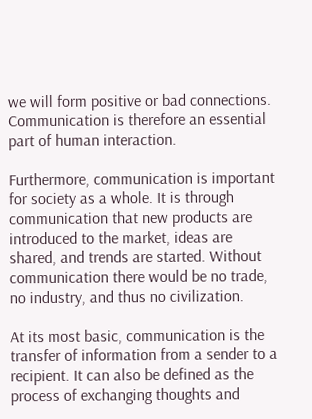we will form positive or bad connections. Communication is therefore an essential part of human interaction.

Furthermore, communication is important for society as a whole. It is through communication that new products are introduced to the market, ideas are shared, and trends are started. Without communication there would be no trade, no industry, and thus no civilization.

At its most basic, communication is the transfer of information from a sender to a recipient. It can also be defined as the process of exchanging thoughts and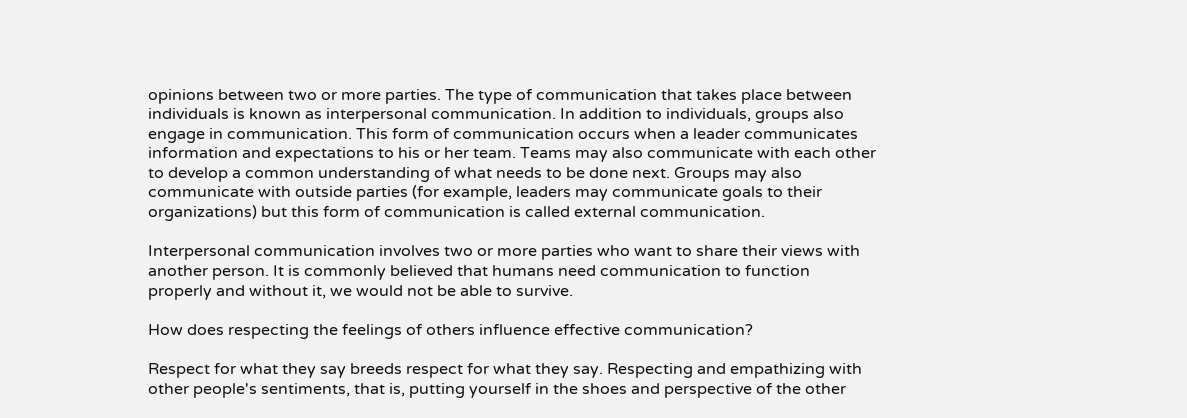opinions between two or more parties. The type of communication that takes place between individuals is known as interpersonal communication. In addition to individuals, groups also engage in communication. This form of communication occurs when a leader communicates information and expectations to his or her team. Teams may also communicate with each other to develop a common understanding of what needs to be done next. Groups may also communicate with outside parties (for example, leaders may communicate goals to their organizations) but this form of communication is called external communication.

Interpersonal communication involves two or more parties who want to share their views with another person. It is commonly believed that humans need communication to function properly and without it, we would not be able to survive.

How does respecting the feelings of others influence effective communication?

Respect for what they say breeds respect for what they say. Respecting and empathizing with other people's sentiments, that is, putting yourself in the shoes and perspective of the other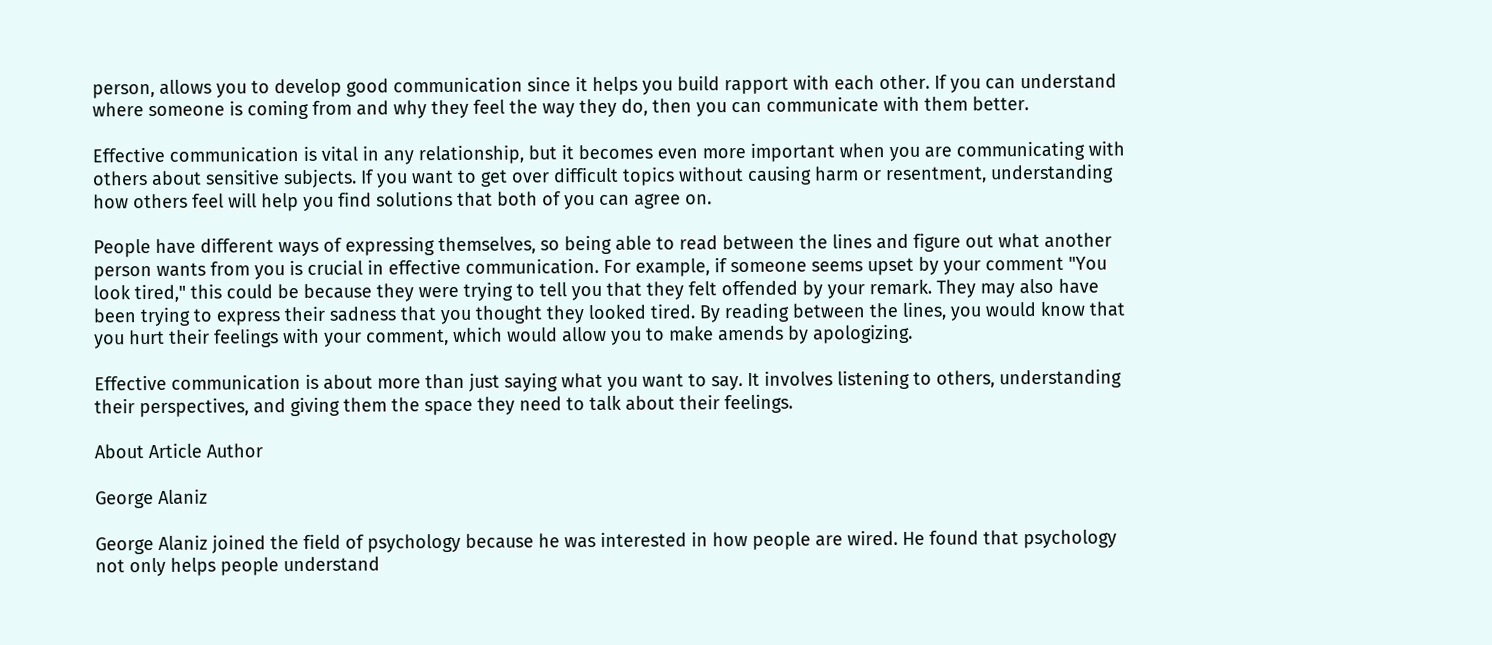person, allows you to develop good communication since it helps you build rapport with each other. If you can understand where someone is coming from and why they feel the way they do, then you can communicate with them better.

Effective communication is vital in any relationship, but it becomes even more important when you are communicating with others about sensitive subjects. If you want to get over difficult topics without causing harm or resentment, understanding how others feel will help you find solutions that both of you can agree on.

People have different ways of expressing themselves, so being able to read between the lines and figure out what another person wants from you is crucial in effective communication. For example, if someone seems upset by your comment "You look tired," this could be because they were trying to tell you that they felt offended by your remark. They may also have been trying to express their sadness that you thought they looked tired. By reading between the lines, you would know that you hurt their feelings with your comment, which would allow you to make amends by apologizing.

Effective communication is about more than just saying what you want to say. It involves listening to others, understanding their perspectives, and giving them the space they need to talk about their feelings.

About Article Author

George Alaniz

George Alaniz joined the field of psychology because he was interested in how people are wired. He found that psychology not only helps people understand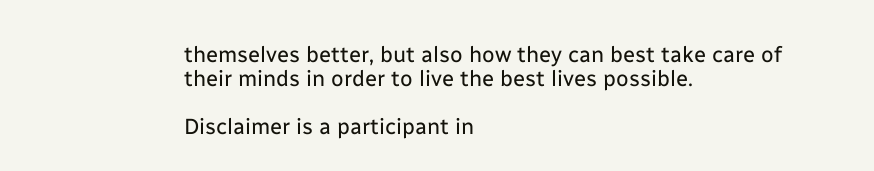themselves better, but also how they can best take care of their minds in order to live the best lives possible.

Disclaimer is a participant in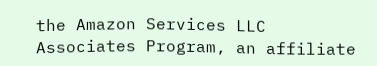the Amazon Services LLC Associates Program, an affiliate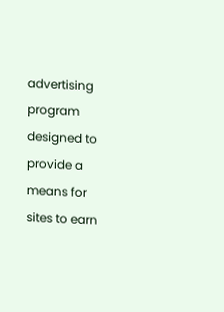advertising program designed to provide a means for sites to earn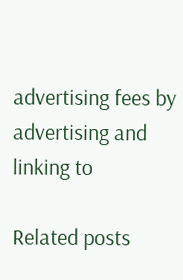advertising fees by advertising and linking to

Related posts